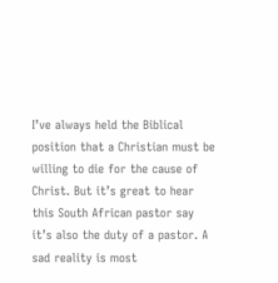I’ve always held the Biblical position that a Christian must be willing to die for the cause of Christ. But it’s great to hear this South African pastor say it’s also the duty of a pastor. A sad reality is most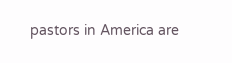pastors in America are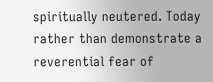spiritually neutered. Today rather than demonstrate a reverential fear of